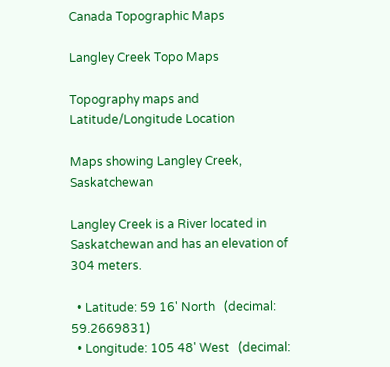Canada Topographic Maps

Langley Creek Topo Maps

Topography maps and Latitude/Longitude Location

Maps showing Langley Creek, Saskatchewan

Langley Creek is a River located in Saskatchewan and has an elevation of 304 meters.

  • Latitude: 59 16' North   (decimal: 59.2669831)
  • Longitude: 105 48' West   (decimal: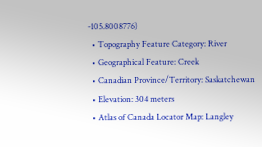-105.8008776)
  • Topography Feature Category: River
  • Geographical Feature: Creek
  • Canadian Province/Territory: Saskatchewan
  • Elevation: 304 meters
  • Atlas of Canada Locator Map: Langley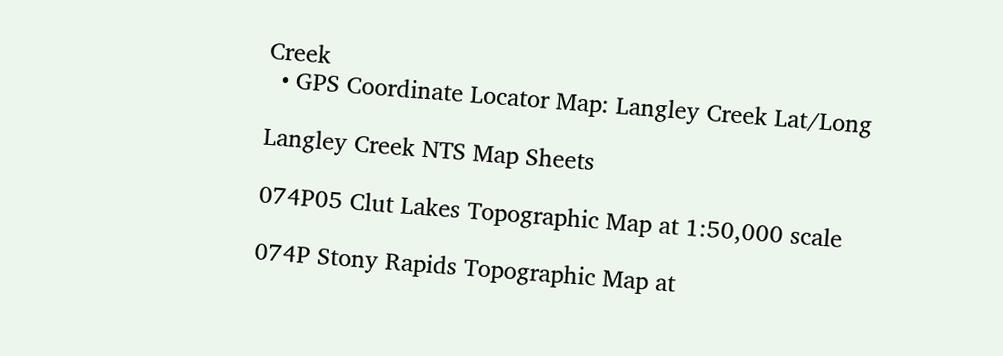Creek
  • GPS Coordinate Locator Map: Langley Creek Lat/Long

Langley Creek NTS Map Sheets

074P05 Clut Lakes Topographic Map at 1:50,000 scale

074P Stony Rapids Topographic Map at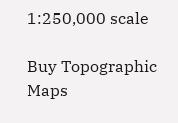1:250,000 scale

Buy Topographic Maps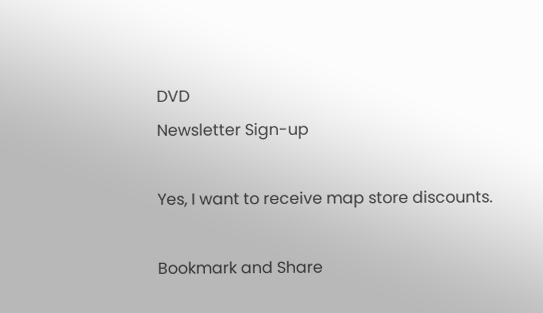DVD
Newsletter Sign-up

Yes, I want to receive map store discounts.

Bookmark and Share